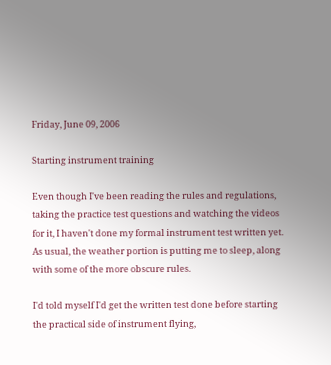Friday, June 09, 2006

Starting instrument training

Even though I've been reading the rules and regulations, taking the practice test questions and watching the videos for it, I haven't done my formal instrument test written yet. As usual, the weather portion is putting me to sleep, along with some of the more obscure rules.

I'd told myself I'd get the written test done before starting the practical side of instrument flying,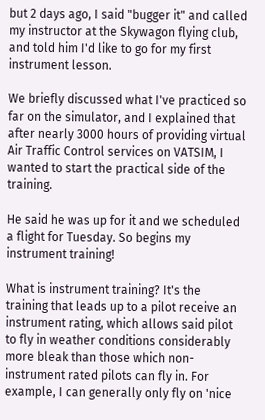but 2 days ago, I said "bugger it" and called my instructor at the Skywagon flying club, and told him I'd like to go for my first instrument lesson.

We briefly discussed what I've practiced so far on the simulator, and I explained that after nearly 3000 hours of providing virtual Air Traffic Control services on VATSIM, I wanted to start the practical side of the training.

He said he was up for it and we scheduled a flight for Tuesday. So begins my instrument training!

What is instrument training? It's the training that leads up to a pilot receive an instrument rating, which allows said pilot to fly in weather conditions considerably more bleak than those which non-instrument rated pilots can fly in. For example, I can generally only fly on 'nice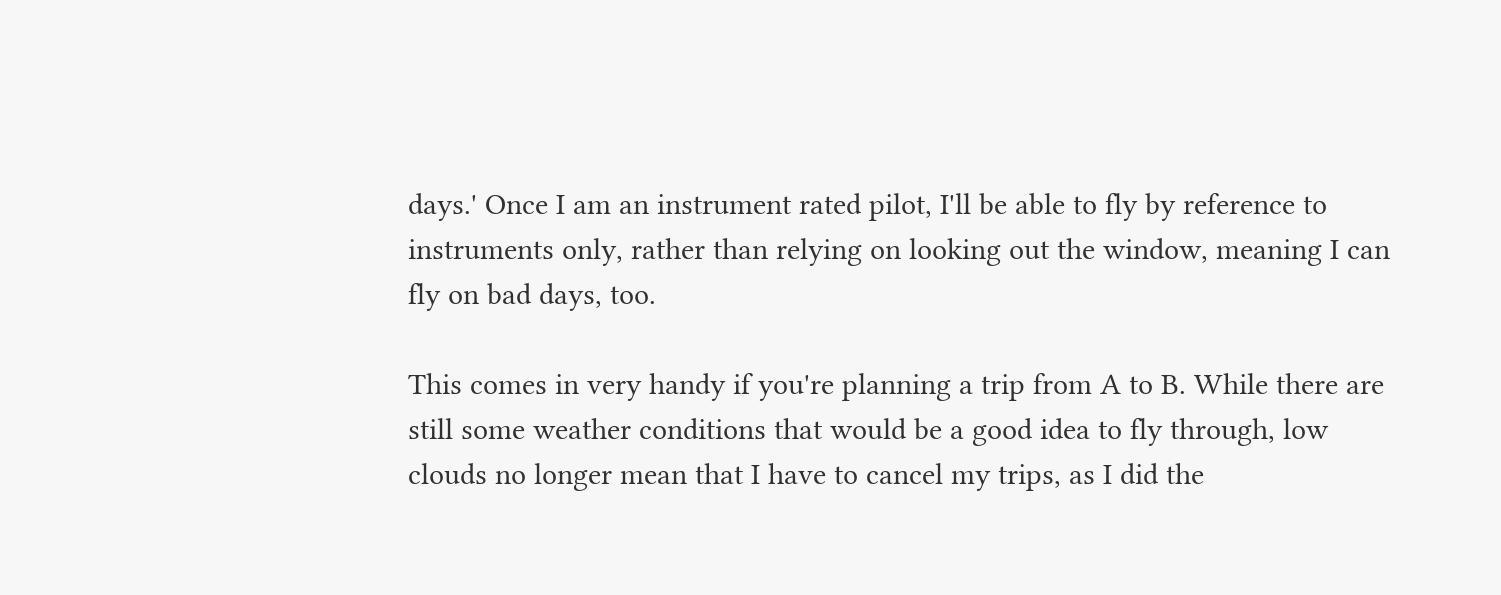days.' Once I am an instrument rated pilot, I'll be able to fly by reference to instruments only, rather than relying on looking out the window, meaning I can fly on bad days, too.

This comes in very handy if you're planning a trip from A to B. While there are still some weather conditions that would be a good idea to fly through, low clouds no longer mean that I have to cancel my trips, as I did the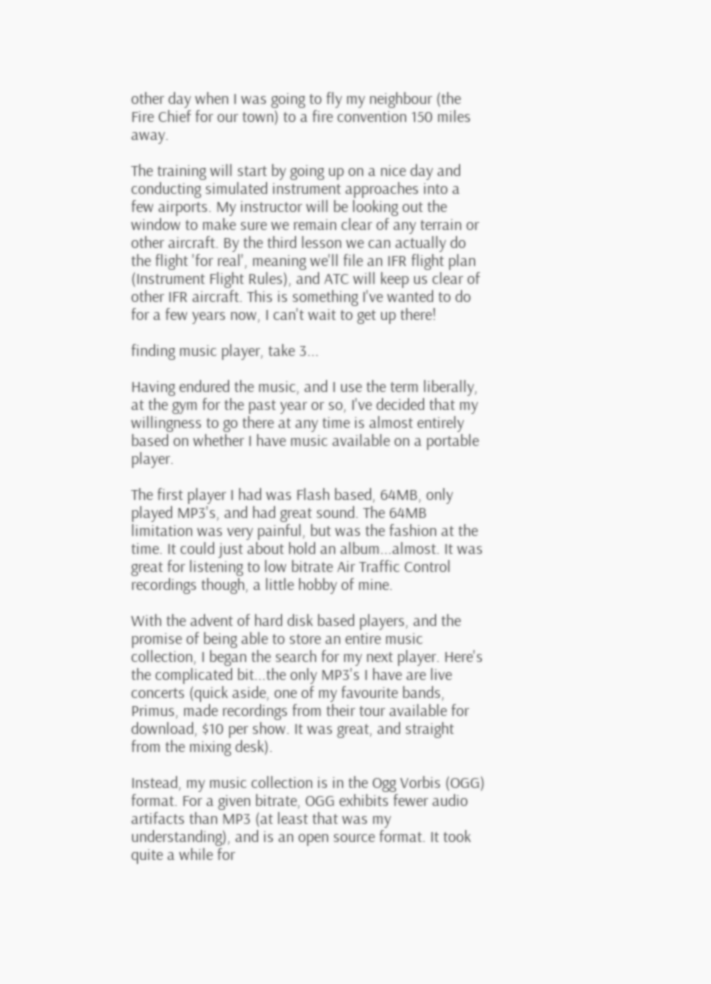other day when I was going to fly my neighbour (the Fire Chief for our town) to a fire convention 150 miles away.

The training will start by going up on a nice day and conducting simulated instrument approaches into a few airports. My instructor will be looking out the window to make sure we remain clear of any terrain or other aircraft. By the third lesson we can actually do the flight 'for real', meaning we'll file an IFR flight plan (Instrument Flight Rules), and ATC will keep us clear of other IFR aircraft. This is something I've wanted to do for a few years now, I can't wait to get up there!

finding music player, take 3...

Having endured the music, and I use the term liberally, at the gym for the past year or so, I've decided that my willingness to go there at any time is almost entirely based on whether I have music available on a portable player.

The first player I had was Flash based, 64MB, only played MP3's, and had great sound. The 64MB limitation was very painful, but was the fashion at the time. It could just about hold an album...almost. It was great for listening to low bitrate Air Traffic Control recordings though, a little hobby of mine.

With the advent of hard disk based players, and the promise of being able to store an entire music collection, I began the search for my next player. Here's the complicated bit...the only MP3's I have are live concerts (quick aside, one of my favourite bands, Primus, made recordings from their tour available for download, $10 per show. It was great, and straight from the mixing desk).

Instead, my music collection is in the Ogg Vorbis (OGG) format. For a given bitrate, OGG exhibits fewer audio artifacts than MP3 (at least that was my understanding), and is an open source format. It took quite a while for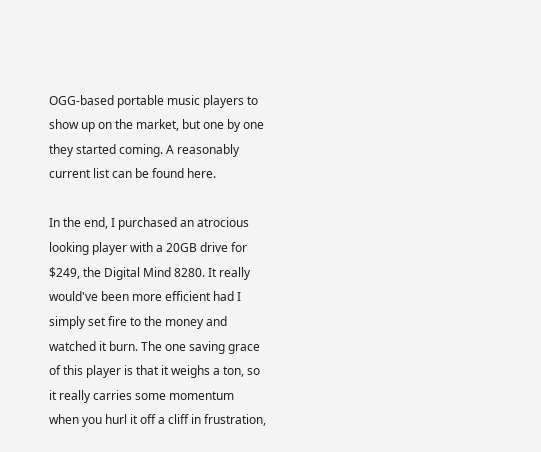OGG-based portable music players to show up on the market, but one by one they started coming. A reasonably current list can be found here.

In the end, I purchased an atrocious looking player with a 20GB drive for $249, the Digital Mind 8280. It really would've been more efficient had I simply set fire to the money and watched it burn. The one saving grace of this player is that it weighs a ton, so it really carries some momentum when you hurl it off a cliff in frustration,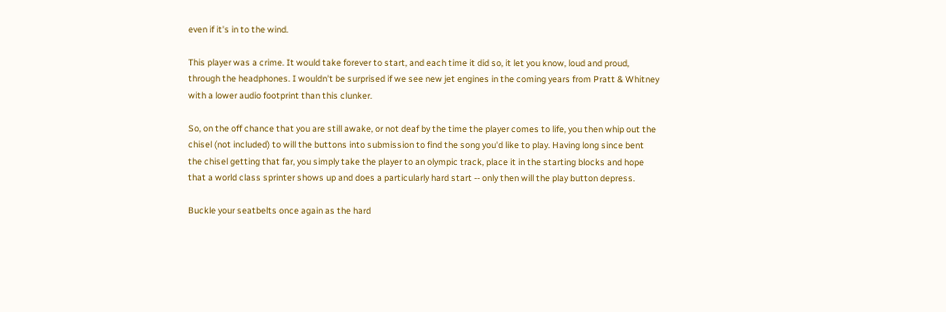even if it's in to the wind.

This player was a crime. It would take forever to start, and each time it did so, it let you know, loud and proud, through the headphones. I wouldn't be surprised if we see new jet engines in the coming years from Pratt & Whitney with a lower audio footprint than this clunker.

So, on the off chance that you are still awake, or not deaf by the time the player comes to life, you then whip out the chisel (not included) to will the buttons into submission to find the song you'd like to play. Having long since bent the chisel getting that far, you simply take the player to an olympic track, place it in the starting blocks and hope that a world class sprinter shows up and does a particularly hard start -- only then will the play button depress.

Buckle your seatbelts once again as the hard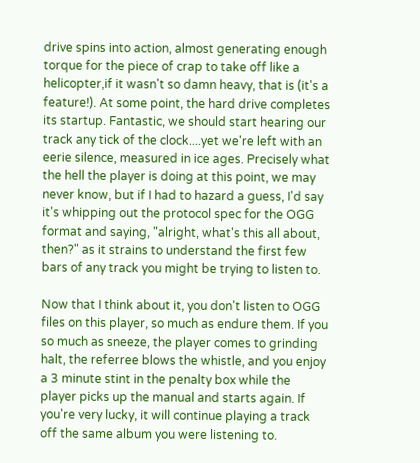drive spins into action, almost generating enough torque for the piece of crap to take off like a helicopter,if it wasn't so damn heavy, that is (it's a feature!). At some point, the hard drive completes its startup. Fantastic, we should start hearing our track any tick of the clock....yet we're left with an eerie silence, measured in ice ages. Precisely what the hell the player is doing at this point, we may never know, but if I had to hazard a guess, I'd say it's whipping out the protocol spec for the OGG format and saying, "alright, what's this all about, then?" as it strains to understand the first few bars of any track you might be trying to listen to.

Now that I think about it, you don't listen to OGG files on this player, so much as endure them. If you so much as sneeze, the player comes to grinding halt, the referree blows the whistle, and you enjoy a 3 minute stint in the penalty box while the player picks up the manual and starts again. If you're very lucky, it will continue playing a track off the same album you were listening to.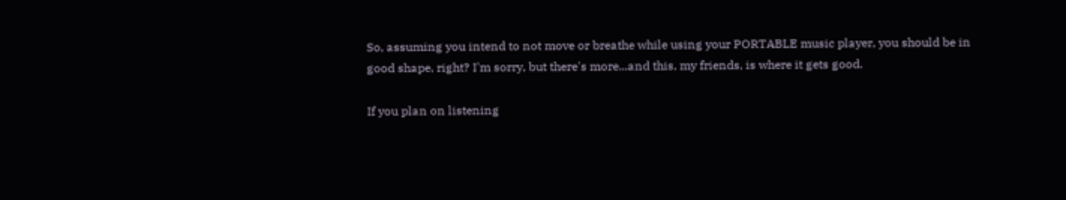So, assuming you intend to not move or breathe while using your PORTABLE music player, you should be in good shape, right? I'm sorry, but there's more...and this, my friends, is where it gets good.

If you plan on listening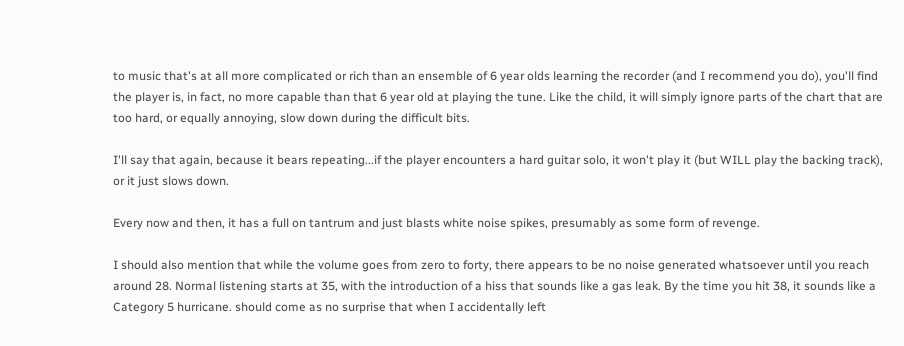to music that's at all more complicated or rich than an ensemble of 6 year olds learning the recorder (and I recommend you do), you'll find the player is, in fact, no more capable than that 6 year old at playing the tune. Like the child, it will simply ignore parts of the chart that are too hard, or equally annoying, slow down during the difficult bits.

I'll say that again, because it bears repeating...if the player encounters a hard guitar solo, it won't play it (but WILL play the backing track), or it just slows down.

Every now and then, it has a full on tantrum and just blasts white noise spikes, presumably as some form of revenge.

I should also mention that while the volume goes from zero to forty, there appears to be no noise generated whatsoever until you reach around 28. Normal listening starts at 35, with the introduction of a hiss that sounds like a gas leak. By the time you hit 38, it sounds like a Category 5 hurricane. should come as no surprise that when I accidentally left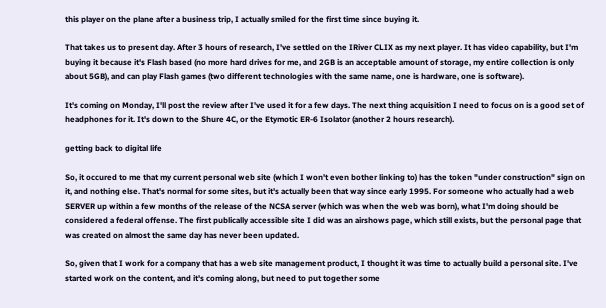this player on the plane after a business trip, I actually smiled for the first time since buying it.

That takes us to present day. After 3 hours of research, I've settled on the IRiver CLIX as my next player. It has video capability, but I'm buying it because it's Flash based (no more hard drives for me, and 2GB is an acceptable amount of storage, my entire collection is only about 5GB), and can play Flash games (two different technologies with the same name, one is hardware, one is software).

It's coming on Monday, I'll post the review after I've used it for a few days. The next thing acquisition I need to focus on is a good set of headphones for it. It's down to the Shure 4C, or the Etymotic ER-6 Isolator (another 2 hours research).

getting back to digital life

So, it occured to me that my current personal web site (which I won't even bother linking to) has the token "under construction" sign on it, and nothing else. That's normal for some sites, but it's actually been that way since early 1995. For someone who actually had a web SERVER up within a few months of the release of the NCSA server (which was when the web was born), what I'm doing should be considered a federal offense. The first publically accessible site I did was an airshows page, which still exists, but the personal page that was created on almost the same day has never been updated.

So, given that I work for a company that has a web site management product, I thought it was time to actually build a personal site. I've started work on the content, and it's coming along, but need to put together some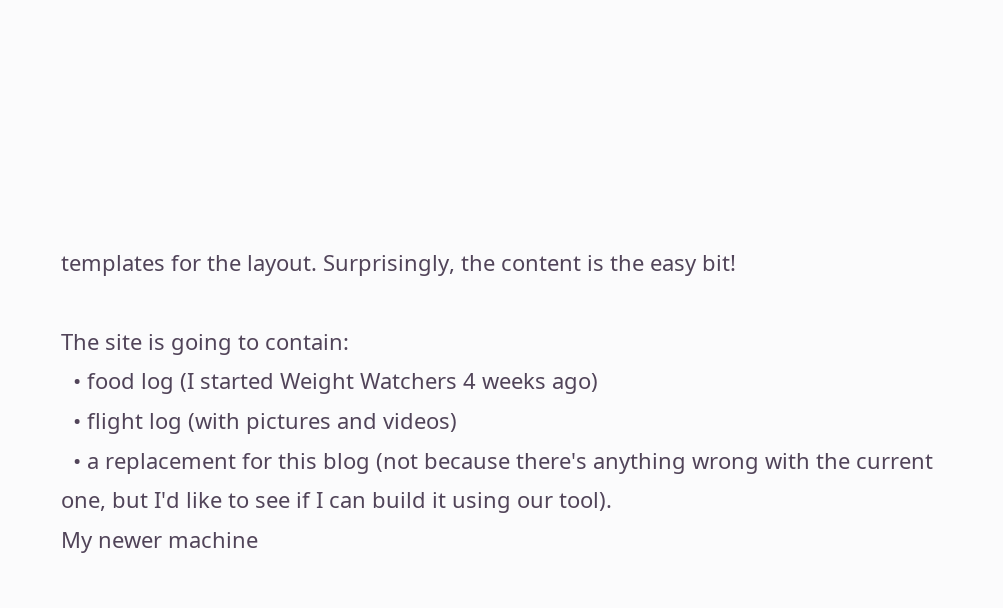templates for the layout. Surprisingly, the content is the easy bit!

The site is going to contain:
  • food log (I started Weight Watchers 4 weeks ago)
  • flight log (with pictures and videos)
  • a replacement for this blog (not because there's anything wrong with the current one, but I'd like to see if I can build it using our tool).
My newer machine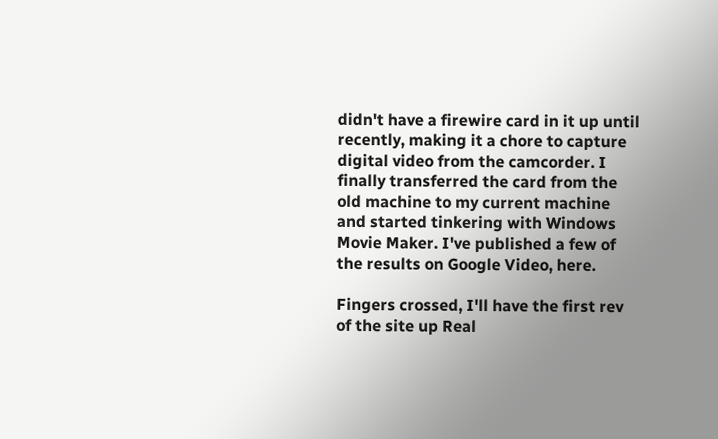didn't have a firewire card in it up until recently, making it a chore to capture digital video from the camcorder. I finally transferred the card from the old machine to my current machine and started tinkering with Windows Movie Maker. I've published a few of the results on Google Video, here.

Fingers crossed, I'll have the first rev of the site up Real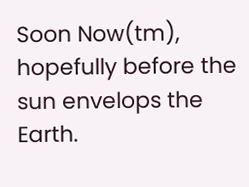Soon Now(tm), hopefully before the sun envelops the Earth.